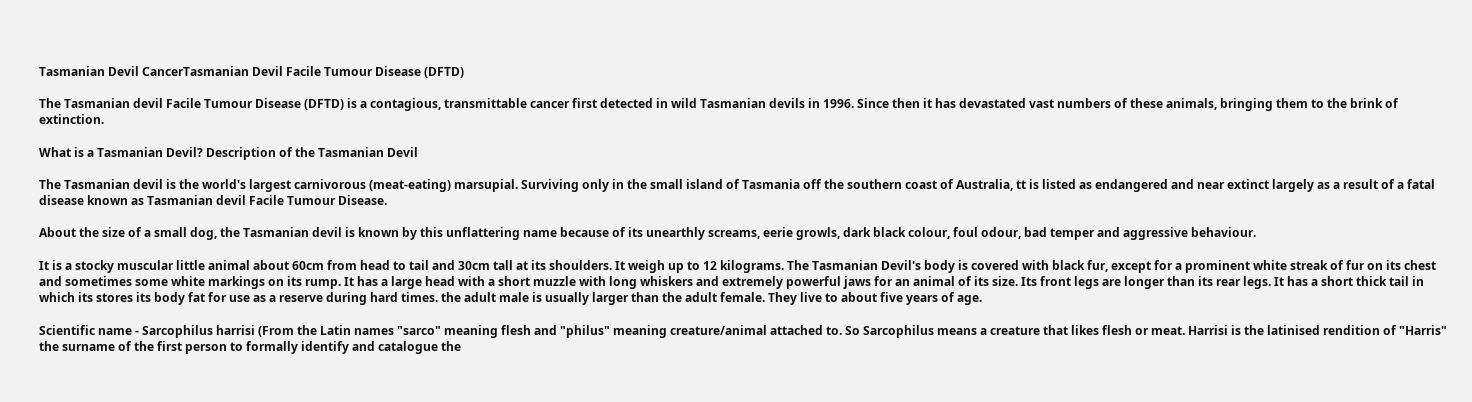Tasmanian Devil CancerTasmanian Devil Facile Tumour Disease (DFTD)

The Tasmanian devil Facile Tumour Disease (DFTD) is a contagious, transmittable cancer first detected in wild Tasmanian devils in 1996. Since then it has devastated vast numbers of these animals, bringing them to the brink of extinction.

What is a Tasmanian Devil? Description of the Tasmanian Devil

The Tasmanian devil is the world's largest carnivorous (meat-eating) marsupial. Surviving only in the small island of Tasmania off the southern coast of Australia, tt is listed as endangered and near extinct largely as a result of a fatal disease known as Tasmanian devil Facile Tumour Disease.

About the size of a small dog, the Tasmanian devil is known by this unflattering name because of its unearthly screams, eerie growls, dark black colour, foul odour, bad temper and aggressive behaviour.

It is a stocky muscular little animal about 60cm from head to tail and 30cm tall at its shoulders. It weigh up to 12 kilograms. The Tasmanian Devil's body is covered with black fur, except for a prominent white streak of fur on its chest and sometimes some white markings on its rump. It has a large head with a short muzzle with long whiskers and extremely powerful jaws for an animal of its size. Its front legs are longer than its rear legs. It has a short thick tail in which its stores its body fat for use as a reserve during hard times. the adult male is usually larger than the adult female. They live to about five years of age.

Scientific name - Sarcophilus harrisi (From the Latin names "sarco" meaning flesh and "philus" meaning creature/animal attached to. So Sarcophilus means a creature that likes flesh or meat. Harrisi is the latinised rendition of "Harris" the surname of the first person to formally identify and catalogue the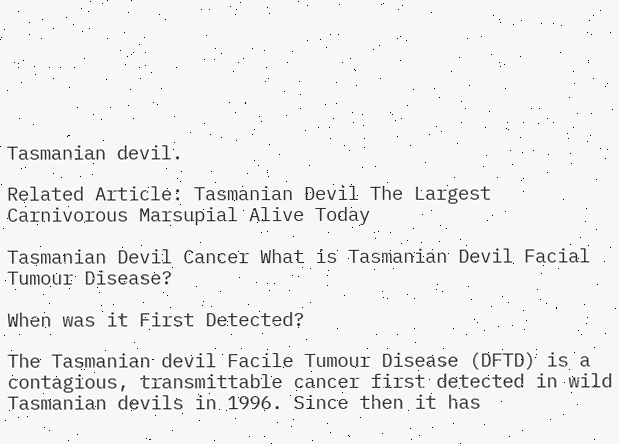Tasmanian devil.

Related Article: Tasmanian Devil The Largest Carnivorous Marsupial Alive Today

Tasmanian Devil Cancer What is Tasmanian Devil Facial Tumour Disease?

When was it First Detected?

The Tasmanian devil Facile Tumour Disease (DFTD) is a contagious, transmittable cancer first detected in wild Tasmanian devils in 1996. Since then it has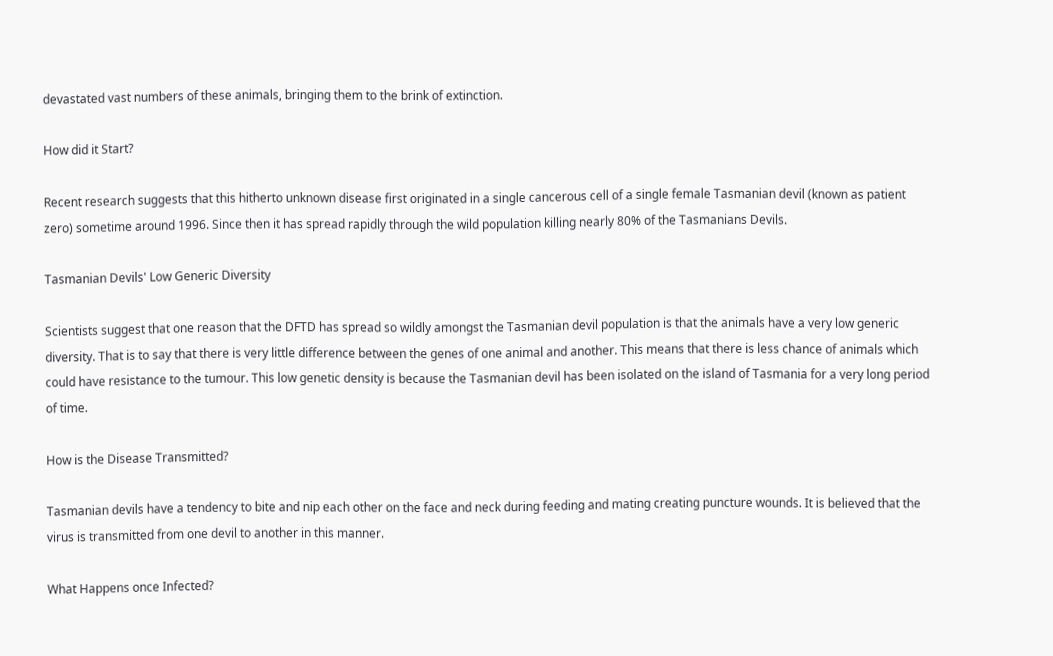devastated vast numbers of these animals, bringing them to the brink of extinction.

How did it Start?

Recent research suggests that this hitherto unknown disease first originated in a single cancerous cell of a single female Tasmanian devil (known as patient zero) sometime around 1996. Since then it has spread rapidly through the wild population killing nearly 80% of the Tasmanians Devils.

Tasmanian Devils' Low Generic Diversity

Scientists suggest that one reason that the DFTD has spread so wildly amongst the Tasmanian devil population is that the animals have a very low generic diversity. That is to say that there is very little difference between the genes of one animal and another. This means that there is less chance of animals which could have resistance to the tumour. This low genetic density is because the Tasmanian devil has been isolated on the island of Tasmania for a very long period of time.

How is the Disease Transmitted?

Tasmanian devils have a tendency to bite and nip each other on the face and neck during feeding and mating creating puncture wounds. It is believed that the virus is transmitted from one devil to another in this manner.

What Happens once Infected?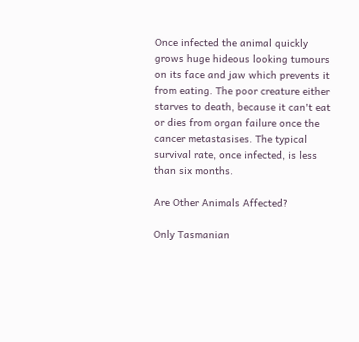Once infected the animal quickly grows huge hideous looking tumours on its face and jaw which prevents it from eating. The poor creature either starves to death, because it can't eat or dies from organ failure once the cancer metastasises. The typical survival rate, once infected, is less than six months.

Are Other Animals Affected?

Only Tasmanian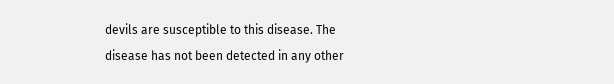devils are susceptible to this disease. The disease has not been detected in any other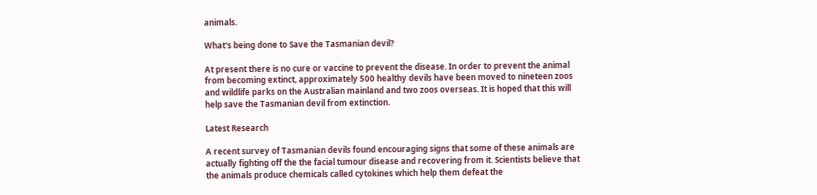animals.

What's being done to Save the Tasmanian devil?

At present there is no cure or vaccine to prevent the disease. In order to prevent the animal from becoming extinct, approximately 500 healthy devils have been moved to nineteen zoos and wildlife parks on the Australian mainland and two zoos overseas. It is hoped that this will help save the Tasmanian devil from extinction.

Latest Research

A recent survey of Tasmanian devils found encouraging signs that some of these animals are actually fighting off the the facial tumour disease and recovering from it. Scientists believe that the animals produce chemicals called cytokines which help them defeat the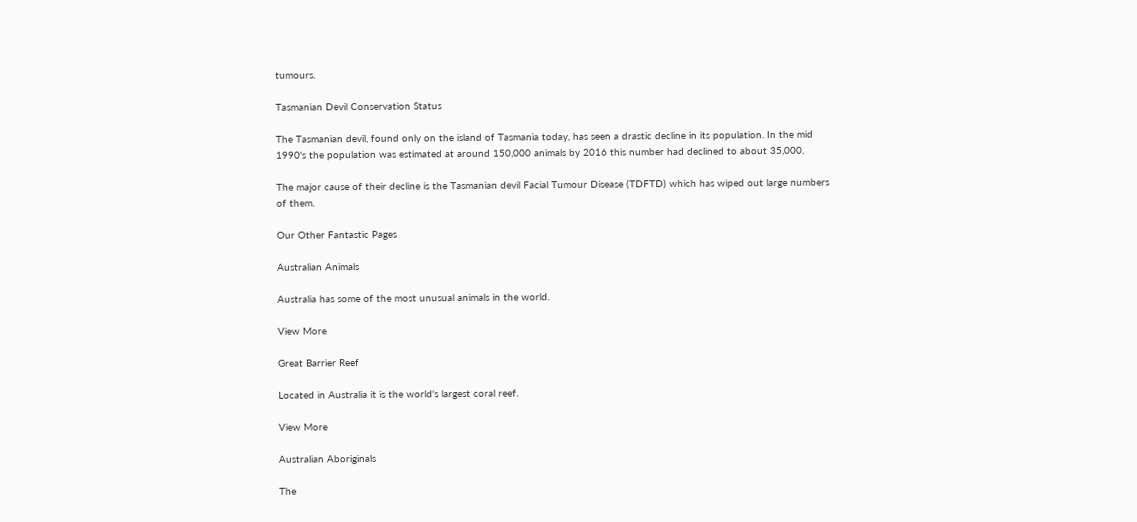tumours.

Tasmanian Devil Conservation Status

The Tasmanian devil, found only on the island of Tasmania today, has seen a drastic decline in its population. In the mid 1990's the population was estimated at around 150,000 animals by 2016 this number had declined to about 35,000.

The major cause of their decline is the Tasmanian devil Facial Tumour Disease (TDFTD) which has wiped out large numbers of them.

Our Other Fantastic Pages

Australian Animals

Australia has some of the most unusual animals in the world.

View More

Great Barrier Reef

Located in Australia it is the world's largest coral reef.

View More

Australian Aboriginals

The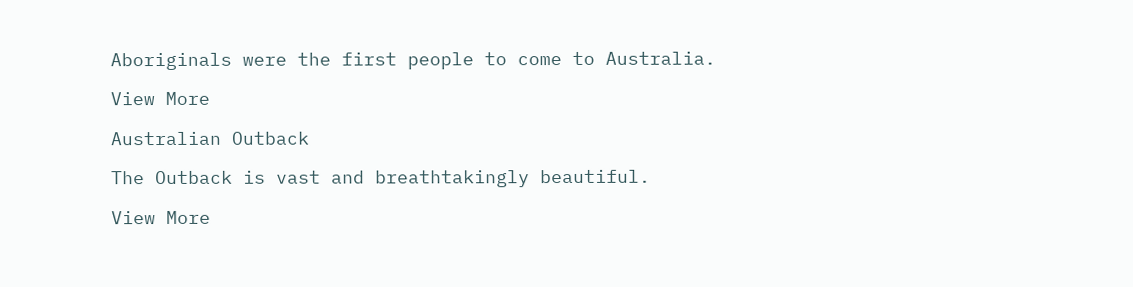Aboriginals were the first people to come to Australia.

View More

Australian Outback

The Outback is vast and breathtakingly beautiful.

View More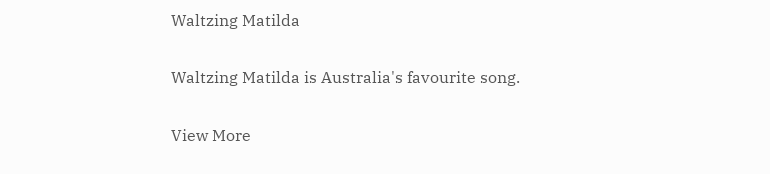Waltzing Matilda

Waltzing Matilda is Australia's favourite song.

View More